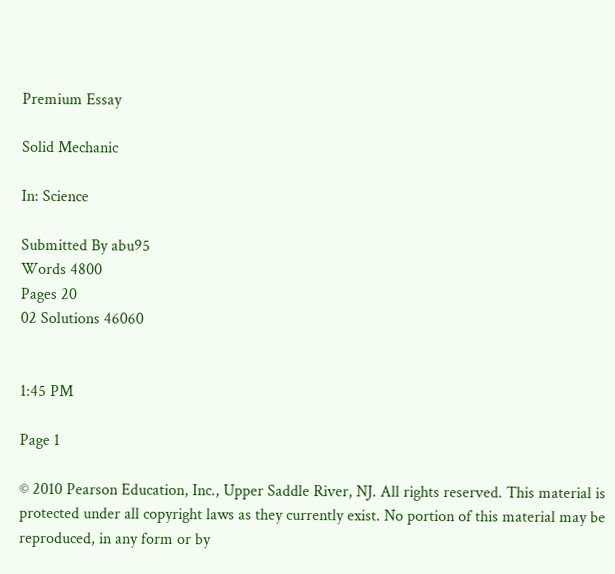Premium Essay

Solid Mechanic

In: Science

Submitted By abu95
Words 4800
Pages 20
02 Solutions 46060


1:45 PM

Page 1

© 2010 Pearson Education, Inc., Upper Saddle River, NJ. All rights reserved. This material is protected under all copyright laws as they currently exist. No portion of this material may be reproduced, in any form or by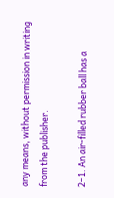any means, without permission in writing from the publisher.

2–1. An air-filled rubber ball has a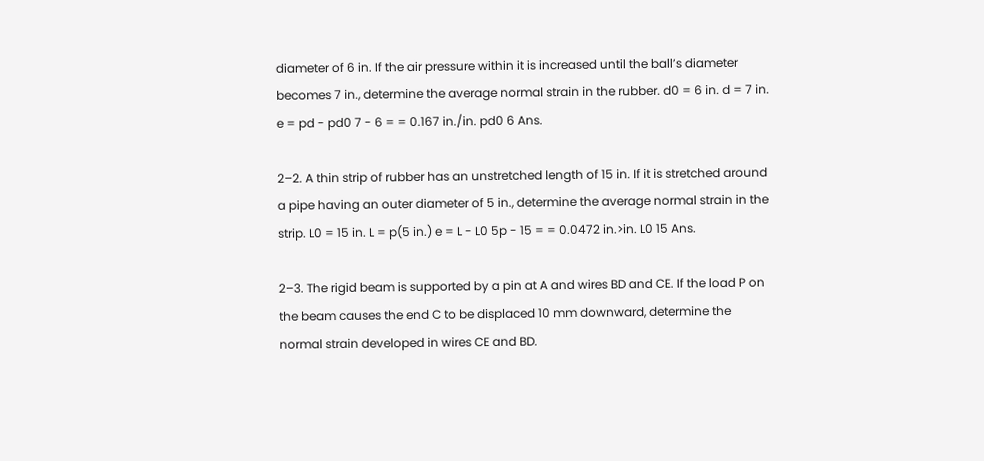diameter of 6 in. If the air pressure within it is increased until the ball’s diameter becomes 7 in., determine the average normal strain in the rubber. d0 = 6 in. d = 7 in. e = pd - pd0 7 - 6 = = 0.167 in./in. pd0 6 Ans.

2–2. A thin strip of rubber has an unstretched length of 15 in. If it is stretched around a pipe having an outer diameter of 5 in., determine the average normal strain in the strip. L0 = 15 in. L = p(5 in.) e = L - L0 5p - 15 = = 0.0472 in.>in. L0 15 Ans.

2–3. The rigid beam is supported by a pin at A and wires BD and CE. If the load P on the beam causes the end C to be displaced 10 mm downward, determine the normal strain developed in wires CE and BD.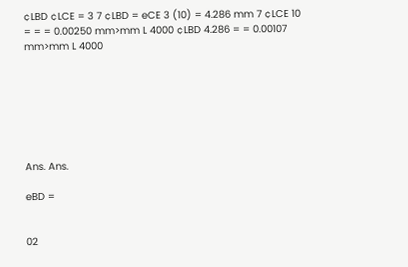¢LBD ¢LCE = 3 7 ¢LBD = eCE 3 (10) = 4.286 mm 7 ¢LCE 10 = = = 0.00250 mm>mm L 4000 ¢LBD 4.286 = = 0.00107 mm>mm L 4000







Ans. Ans.

eBD =


02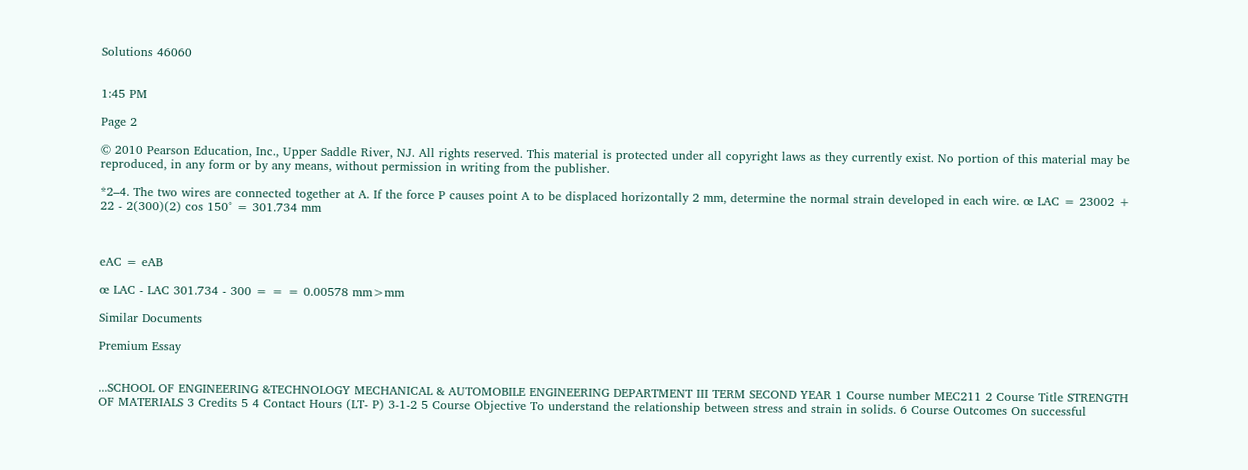Solutions 46060


1:45 PM

Page 2

© 2010 Pearson Education, Inc., Upper Saddle River, NJ. All rights reserved. This material is protected under all copyright laws as they currently exist. No portion of this material may be reproduced, in any form or by any means, without permission in writing from the publisher.

*2–4. The two wires are connected together at A. If the force P causes point A to be displaced horizontally 2 mm, determine the normal strain developed in each wire. œ LAC = 23002 + 22 - 2(300)(2) cos 150° = 301.734 mm



eAC = eAB

œ LAC - LAC 301.734 - 300 = = = 0.00578 mm>mm

Similar Documents

Premium Essay


...SCHOOL OF ENGINEERING &TECHNOLOGY MECHANICAL & AUTOMOBILE ENGINEERING DEPARTMENT III TERM SECOND YEAR 1 Course number MEC211 2 Course Title STRENGTH OF MATERIALS 3 Credits 5 4 Contact Hours (LT- P) 3-1-2 5 Course Objective To understand the relationship between stress and strain in solids. 6 Course Outcomes On successful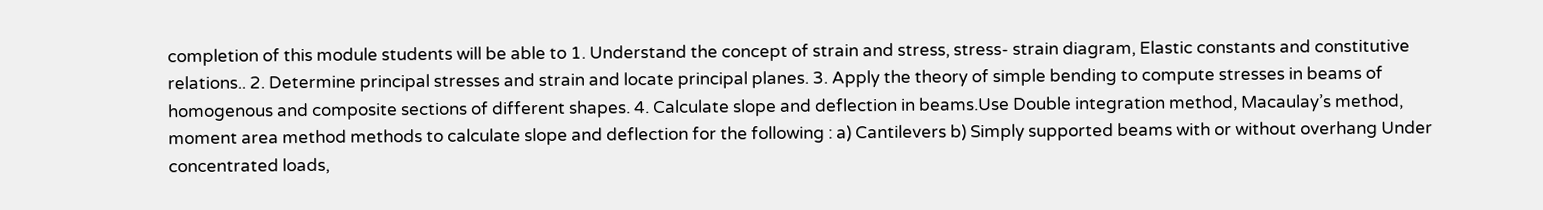completion of this module students will be able to 1. Understand the concept of strain and stress, stress- strain diagram, Elastic constants and constitutive relations.. 2. Determine principal stresses and strain and locate principal planes. 3. Apply the theory of simple bending to compute stresses in beams of homogenous and composite sections of different shapes. 4. Calculate slope and deflection in beams.Use Double integration method, Macaulay’s method, moment area method methods to calculate slope and deflection for the following : a) Cantilevers b) Simply supported beams with or without overhang Under concentrated loads,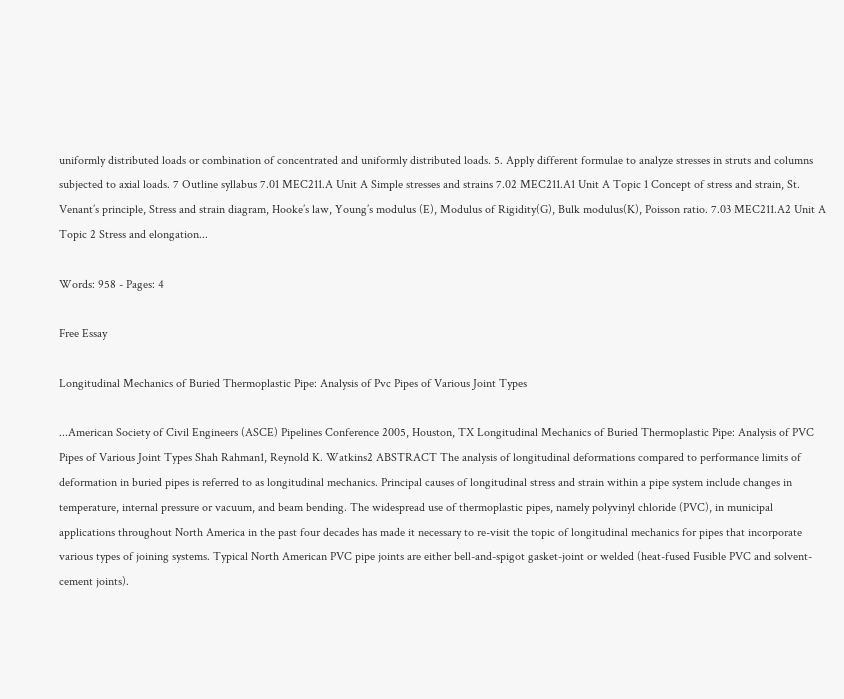uniformly distributed loads or combination of concentrated and uniformly distributed loads. 5. Apply different formulae to analyze stresses in struts and columns subjected to axial loads. 7 Outline syllabus 7.01 MEC211.A Unit A Simple stresses and strains 7.02 MEC211.A1 Unit A Topic 1 Concept of stress and strain, St. Venant’s principle, Stress and strain diagram, Hooke’s law, Young’s modulus (E), Modulus of Rigidity(G), Bulk modulus(K), Poisson ratio. 7.03 MEC211.A2 Unit A Topic 2 Stress and elongation...

Words: 958 - Pages: 4

Free Essay

Longitudinal Mechanics of Buried Thermoplastic Pipe: Analysis of Pvc Pipes of Various Joint Types

...American Society of Civil Engineers (ASCE) Pipelines Conference 2005, Houston, TX Longitudinal Mechanics of Buried Thermoplastic Pipe: Analysis of PVC Pipes of Various Joint Types Shah Rahman1, Reynold K. Watkins2 ABSTRACT The analysis of longitudinal deformations compared to performance limits of deformation in buried pipes is referred to as longitudinal mechanics. Principal causes of longitudinal stress and strain within a pipe system include changes in temperature, internal pressure or vacuum, and beam bending. The widespread use of thermoplastic pipes, namely polyvinyl chloride (PVC), in municipal applications throughout North America in the past four decades has made it necessary to re-visit the topic of longitudinal mechanics for pipes that incorporate various types of joining systems. Typical North American PVC pipe joints are either bell-and-spigot gasket-joint or welded (heat-fused Fusible PVC and solvent-cement joints).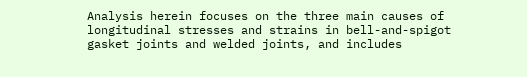Analysis herein focuses on the three main causes of longitudinal stresses and strains in bell-and-spigot gasket joints and welded joints, and includes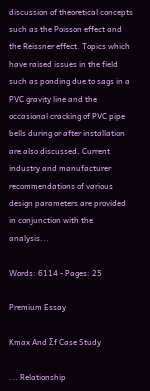discussion of theoretical concepts such as the Poisson effect and the Reissner effect. Topics which have raised issues in the field such as ponding due to sags in a PVC gravity line and the occasional cracking of PVC pipe bells during or after installation are also discussed. Current industry and manufacturer recommendations of various design parameters are provided in conjunction with the analysis...

Words: 6114 - Pages: 25

Premium Essay

Kmax And Σf Case Study

... Relationship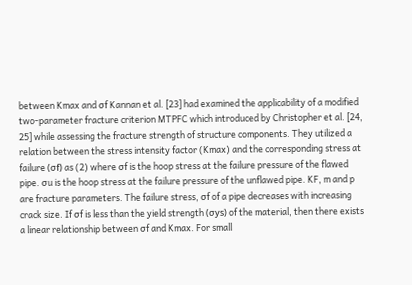between Kmax and σf Kannan et al. [23] had examined the applicability of a modified two-parameter fracture criterion MTPFC which introduced by Christopher et al. [24, 25] while assessing the fracture strength of structure components. They utilized a relation between the stress intensity factor (Kmax) and the corresponding stress at failure (σf) as (2) where σf is the hoop stress at the failure pressure of the flawed pipe. σu is the hoop stress at the failure pressure of the unflawed pipe. KF, m and p are fracture parameters. The failure stress, σf of a pipe decreases with increasing crack size. If σf is less than the yield strength (σys) of the material, then there exists a linear relationship between σf and Kmax. For small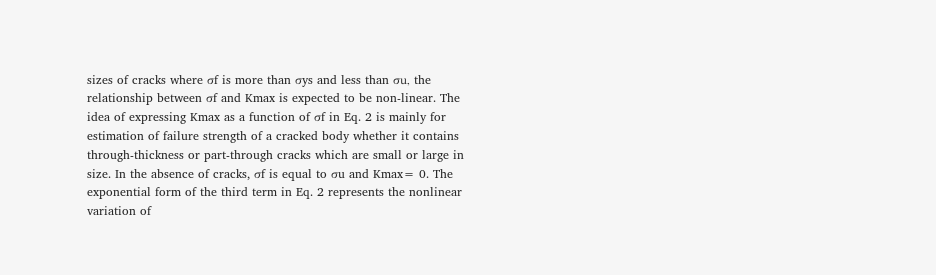sizes of cracks where σf is more than σys and less than σu, the relationship between σf and Kmax is expected to be non-linear. The idea of expressing Kmax as a function of σf in Eq. 2 is mainly for estimation of failure strength of a cracked body whether it contains through-thickness or part-through cracks which are small or large in size. In the absence of cracks, σf is equal to σu and Kmax= 0. The exponential form of the third term in Eq. 2 represents the nonlinear variation of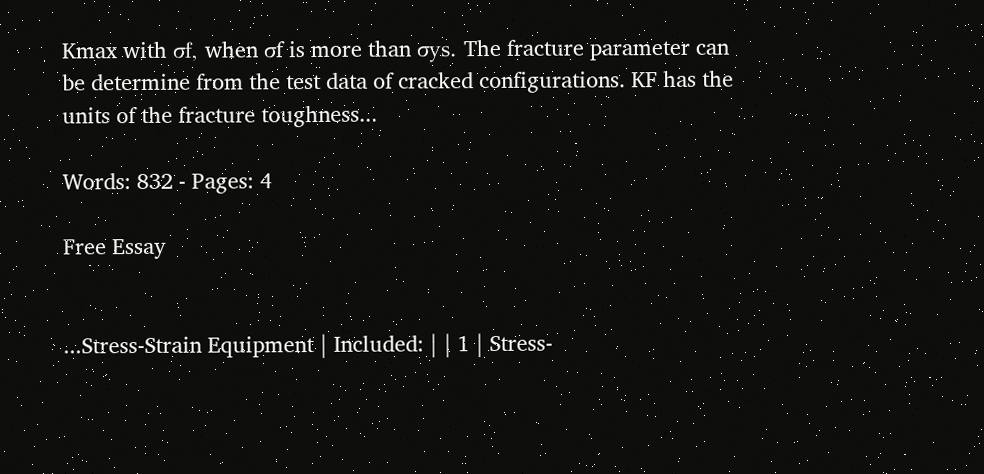Kmax with σf, when σf is more than σys. The fracture parameter can be determine from the test data of cracked configurations. KF has the units of the fracture toughness...

Words: 832 - Pages: 4

Free Essay


...Stress-Strain Equipment | Included: | | 1 | Stress-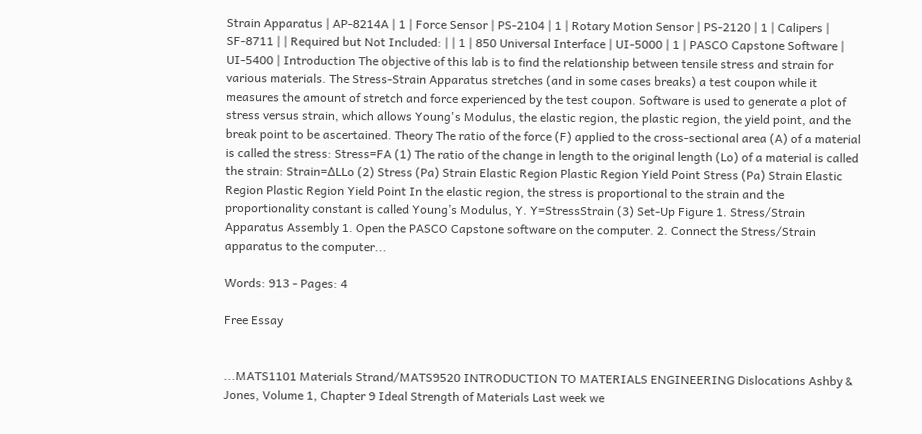Strain Apparatus | AP-8214A | 1 | Force Sensor | PS-2104 | 1 | Rotary Motion Sensor | PS-2120 | 1 | Calipers | SF-8711 | | Required but Not Included: | | 1 | 850 Universal Interface | UI-5000 | 1 | PASCO Capstone Software | UI-5400 | Introduction The objective of this lab is to find the relationship between tensile stress and strain for various materials. The Stress-Strain Apparatus stretches (and in some cases breaks) a test coupon while it measures the amount of stretch and force experienced by the test coupon. Software is used to generate a plot of stress versus strain, which allows Young's Modulus, the elastic region, the plastic region, the yield point, and the break point to be ascertained. Theory The ratio of the force (F) applied to the cross-sectional area (A) of a material is called the stress: Stress=FA (1) The ratio of the change in length to the original length (Lo) of a material is called the strain: Strain=∆LLo (2) Stress (Pa) Strain Elastic Region Plastic Region Yield Point Stress (Pa) Strain Elastic Region Plastic Region Yield Point In the elastic region, the stress is proportional to the strain and the proportionality constant is called Young’s Modulus, Y. Y=StressStrain (3) Set-Up Figure 1. Stress/Strain Apparatus Assembly 1. Open the PASCO Capstone software on the computer. 2. Connect the Stress/Strain apparatus to the computer...

Words: 913 - Pages: 4

Free Essay


...MATS1101 Materials Strand/MATS9520 INTRODUCTION TO MATERIALS ENGINEERING Dislocations Ashby & Jones, Volume 1, Chapter 9 Ideal Strength of Materials Last week we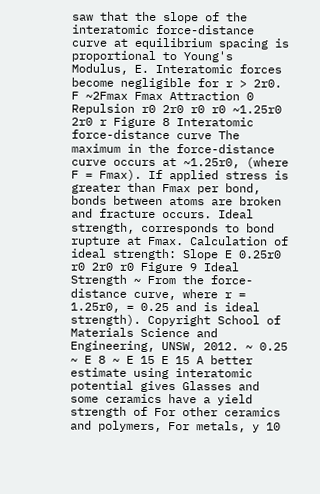saw that the slope of the interatomic force-distance curve at equilibrium spacing is proportional to Young's Modulus, E. Interatomic forces become negligible for r > 2r0. F ~2Fmax Fmax Attraction 0 Repulsion r0 2r0 r0 r0 ~1.25r0 2r0 r Figure 8 Interatomic force-distance curve The maximum in the force-distance curve occurs at ~1.25r0, (where F = Fmax). If applied stress is greater than Fmax per bond, bonds between atoms are broken and fracture occurs. Ideal strength, corresponds to bond rupture at Fmax. Calculation of ideal strength: Slope E 0.25r0 r0 2r0 r0 Figure 9 Ideal Strength ~ From the force-distance curve, where r = 1.25r0, = 0.25 and is ideal strength). Copyright School of Materials Science and Engineering, UNSW, 2012. ~ 0.25 ~ E 8 ~ E 15 E 15 A better estimate using interatomic potential gives Glasses and some ceramics have a yield strength of For other ceramics and polymers, For metals, y 10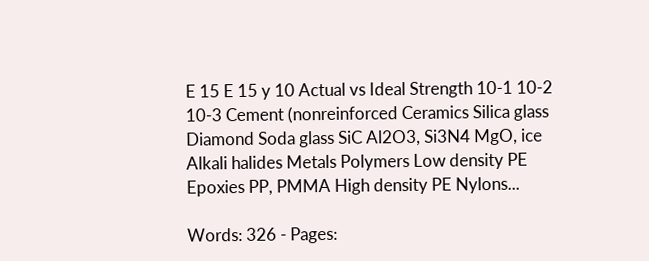E 15 E 15 y 10 Actual vs Ideal Strength 10-1 10-2 10-3 Cement (nonreinforced Ceramics Silica glass Diamond Soda glass SiC Al2O3, Si3N4 MgO, ice Alkali halides Metals Polymers Low density PE Epoxies PP, PMMA High density PE Nylons...

Words: 326 - Pages: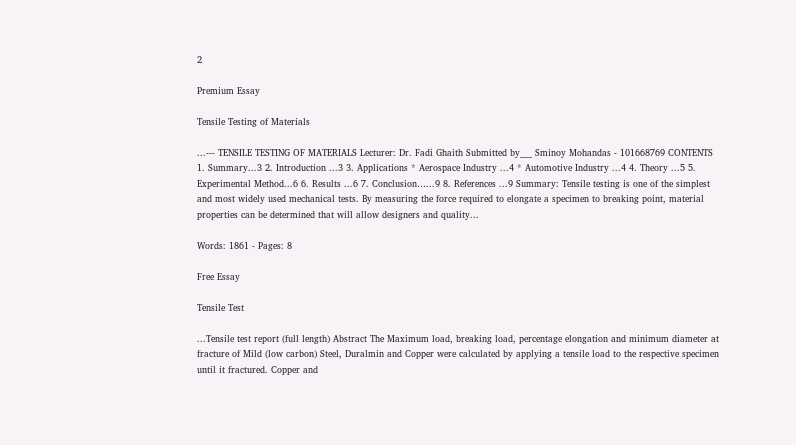2

Premium Essay

Tensile Testing of Materials

...--- TENSILE TESTING OF MATERIALS Lecturer: Dr. Fadi Ghaith Submitted by___ Sminoy Mohandas - 101668769 CONTENTS 1. Summary...3 2. Introduction ...3 3. Applications * Aerospace Industry ...4 * Automotive Industry ...4 4. Theory ...5 5. Experimental Method...6 6. Results ...6 7. Conclusion…...9 8. References ...9 Summary: Tensile testing is one of the simplest and most widely used mechanical tests. By measuring the force required to elongate a specimen to breaking point, material properties can be determined that will allow designers and quality...

Words: 1861 - Pages: 8

Free Essay

Tensile Test

...Tensile test report (full length) Abstract The Maximum load, breaking load, percentage elongation and minimum diameter at fracture of Mild (low carbon) Steel, Duralmin and Copper were calculated by applying a tensile load to the respective specimen until it fractured. Copper and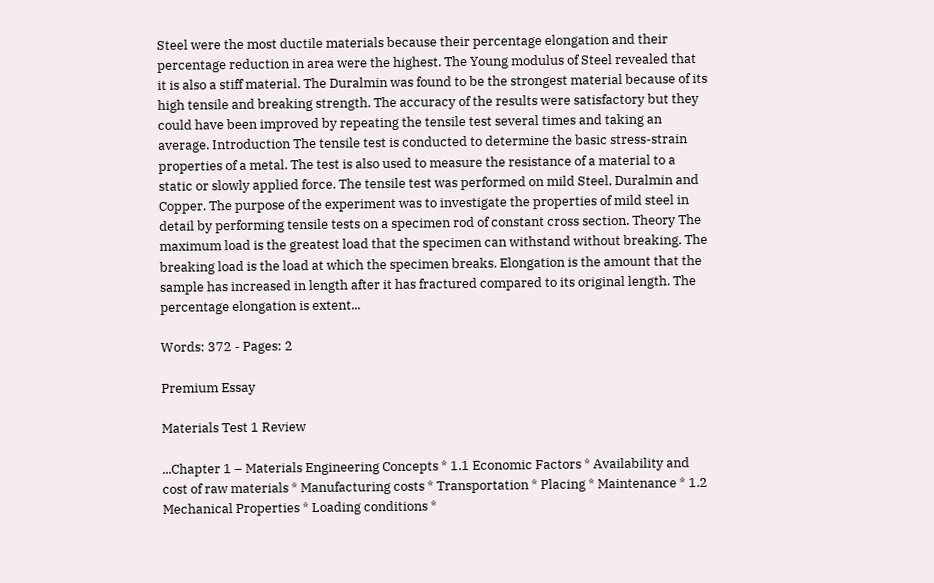Steel were the most ductile materials because their percentage elongation and their percentage reduction in area were the highest. The Young modulus of Steel revealed that it is also a stiff material. The Duralmin was found to be the strongest material because of its high tensile and breaking strength. The accuracy of the results were satisfactory but they could have been improved by repeating the tensile test several times and taking an average. Introduction The tensile test is conducted to determine the basic stress-strain properties of a metal. The test is also used to measure the resistance of a material to a static or slowly applied force. The tensile test was performed on mild Steel, Duralmin and Copper. The purpose of the experiment was to investigate the properties of mild steel in detail by performing tensile tests on a specimen rod of constant cross section. Theory The maximum load is the greatest load that the specimen can withstand without breaking. The breaking load is the load at which the specimen breaks. Elongation is the amount that the sample has increased in length after it has fractured compared to its original length. The percentage elongation is extent...

Words: 372 - Pages: 2

Premium Essay

Materials Test 1 Review

...Chapter 1 – Materials Engineering Concepts * 1.1 Economic Factors * Availability and cost of raw materials * Manufacturing costs * Transportation * Placing * Maintenance * 1.2 Mechanical Properties * Loading conditions *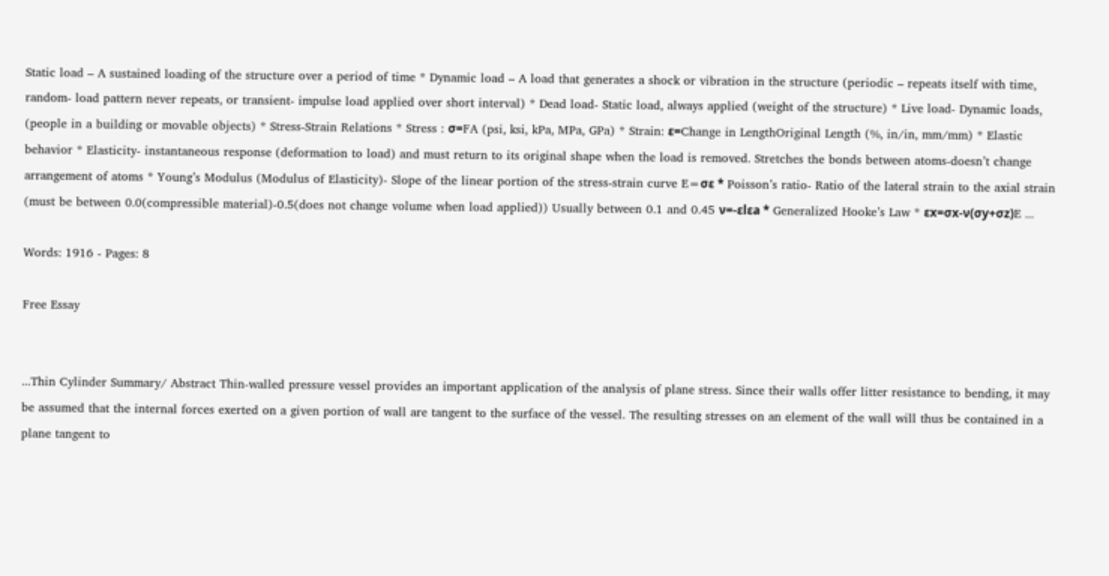Static load – A sustained loading of the structure over a period of time * Dynamic load – A load that generates a shock or vibration in the structure (periodic – repeats itself with time, random- load pattern never repeats, or transient- impulse load applied over short interval) * Dead load- Static load, always applied (weight of the structure) * Live load- Dynamic loads, (people in a building or movable objects) * Stress-Strain Relations * Stress : σ=FA (psi, ksi, kPa, MPa, GPa) * Strain: ε=Change in LengthOriginal Length (%, in/in, mm/mm) * Elastic behavior * Elasticity- instantaneous response (deformation to load) and must return to its original shape when the load is removed. Stretches the bonds between atoms-doesn’t change arrangement of atoms * Young’s Modulus (Modulus of Elasticity)- Slope of the linear portion of the stress-strain curve E=σε * Poisson’s ratio- Ratio of the lateral strain to the axial strain (must be between 0.0(compressible material)-0.5(does not change volume when load applied)) Usually between 0.1 and 0.45 ν=-εlεa * Generalized Hooke’s Law * εx=σx-ν(σy+σz)E ...

Words: 1916 - Pages: 8

Free Essay


...Thin Cylinder Summary/ Abstract Thin-walled pressure vessel provides an important application of the analysis of plane stress. Since their walls offer litter resistance to bending, it may be assumed that the internal forces exerted on a given portion of wall are tangent to the surface of the vessel. The resulting stresses on an element of the wall will thus be contained in a plane tangent to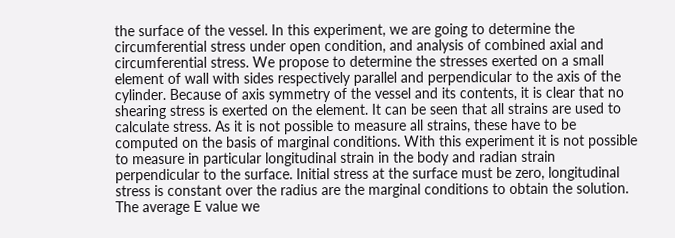the surface of the vessel. In this experiment, we are going to determine the circumferential stress under open condition, and analysis of combined axial and circumferential stress. We propose to determine the stresses exerted on a small element of wall with sides respectively parallel and perpendicular to the axis of the cylinder. Because of axis symmetry of the vessel and its contents, it is clear that no shearing stress is exerted on the element. It can be seen that all strains are used to calculate stress. As it is not possible to measure all strains, these have to be computed on the basis of marginal conditions. With this experiment it is not possible to measure in particular longitudinal strain in the body and radian strain perpendicular to the surface. Initial stress at the surface must be zero, longitudinal stress is constant over the radius are the marginal conditions to obtain the solution. The average E value we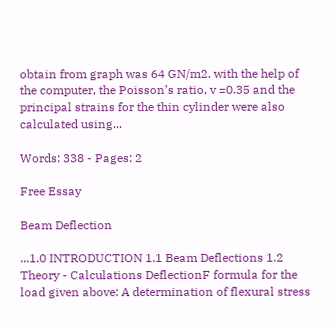obtain from graph was 64 GN/m2. with the help of the computer, the Poisson’s ratio, v =0.35 and the principal strains for the thin cylinder were also calculated using...

Words: 338 - Pages: 2

Free Essay

Beam Deflection

...1.0 INTRODUCTION 1.1 Beam Deflections 1.2 Theory - Calculations DeflectionF formula for the load given above: A determination of flexural stress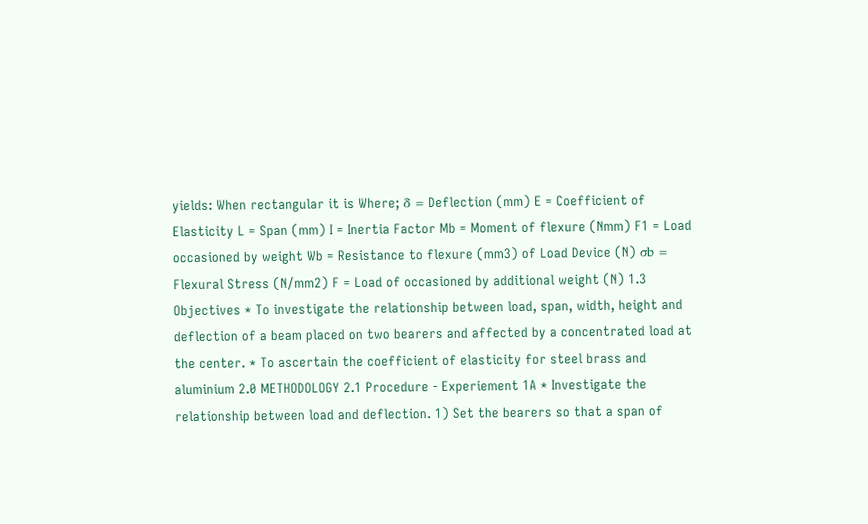yields: When rectangular it is Where; δ = Deflection (mm) E = Coefficient of Elasticity L = Span (mm) I = Inertia Factor Mb = Moment of flexure (Nmm) F1 = Load occasioned by weight Wb = Resistance to flexure (mm3) of Load Device (N) σb = Flexural Stress (N/mm2) F = Load of occasioned by additional weight (N) 1.3 Objectives * To investigate the relationship between load, span, width, height and deflection of a beam placed on two bearers and affected by a concentrated load at the center. * To ascertain the coefficient of elasticity for steel brass and aluminium 2.0 METHODOLOGY 2.1 Procedure - Experiement 1A * Investigate the relationship between load and deflection. 1) Set the bearers so that a span of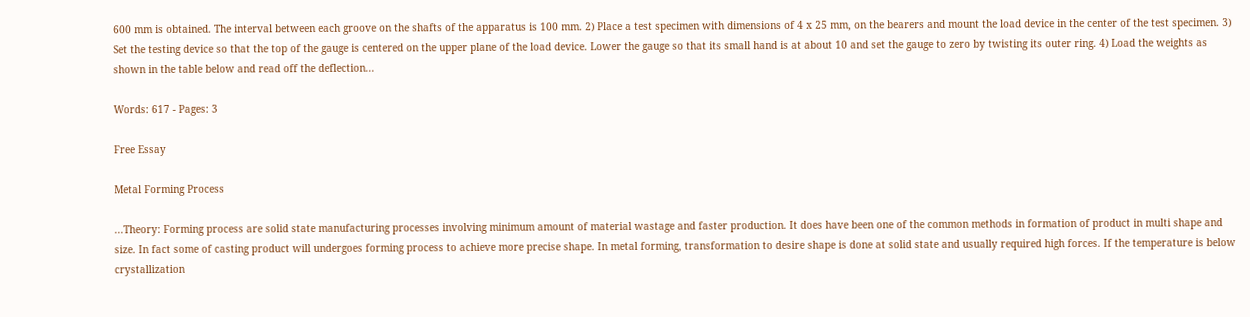600 mm is obtained. The interval between each groove on the shafts of the apparatus is 100 mm. 2) Place a test specimen with dimensions of 4 x 25 mm, on the bearers and mount the load device in the center of the test specimen. 3) Set the testing device so that the top of the gauge is centered on the upper plane of the load device. Lower the gauge so that its small hand is at about 10 and set the gauge to zero by twisting its outer ring. 4) Load the weights as shown in the table below and read off the deflection...

Words: 617 - Pages: 3

Free Essay

Metal Forming Process

...Theory: Forming process are solid state manufacturing processes involving minimum amount of material wastage and faster production. It does have been one of the common methods in formation of product in multi shape and size. In fact some of casting product will undergoes forming process to achieve more precise shape. In metal forming, transformation to desire shape is done at solid state and usually required high forces. If the temperature is below crystallization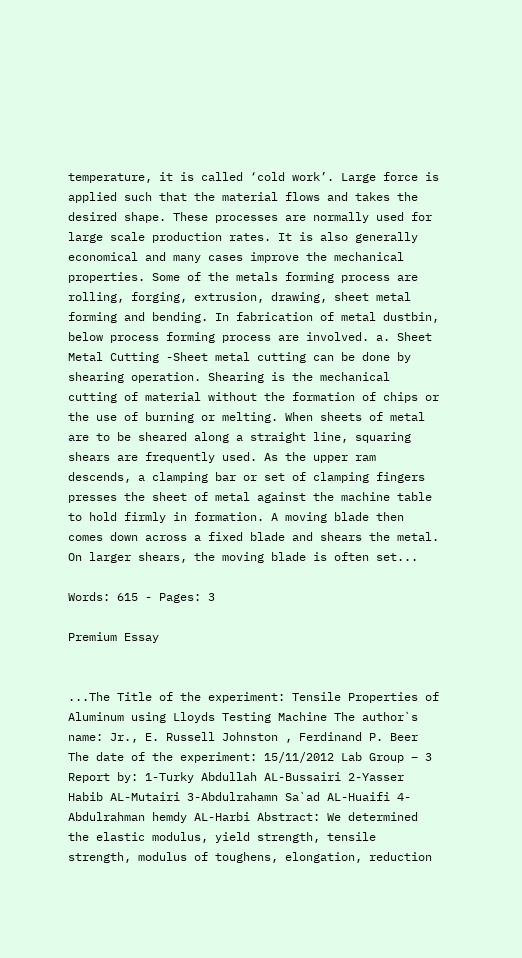temperature, it is called ‘cold work’. Large force is applied such that the material flows and takes the desired shape. These processes are normally used for large scale production rates. It is also generally economical and many cases improve the mechanical properties. Some of the metals forming process are rolling, forging, extrusion, drawing, sheet metal forming and bending. In fabrication of metal dustbin, below process forming process are involved. a. Sheet Metal Cutting -Sheet metal cutting can be done by shearing operation. Shearing is the mechanical cutting of material without the formation of chips or the use of burning or melting. When sheets of metal are to be sheared along a straight line, squaring shears are frequently used. As the upper ram descends, a clamping bar or set of clamping fingers presses the sheet of metal against the machine table to hold firmly in formation. A moving blade then comes down across a fixed blade and shears the metal. On larger shears, the moving blade is often set...

Words: 615 - Pages: 3

Premium Essay


...The Title of the experiment: Tensile Properties of Aluminum using Lloyds Testing Machine The author`s name: Jr., E. Russell Johnston , Ferdinand P. Beer The date of the experiment: 15/11/2012 Lab Group – 3 Report by: 1-Turky Abdullah AL-Bussairi 2-Yasser Habib AL-Mutairi 3-Abdulrahamn Sa`ad AL-Huaifi 4-Abdulrahman hemdy AL-Harbi Abstract: We determined the elastic modulus, yield strength, tensile strength, modulus of toughens, elongation, reduction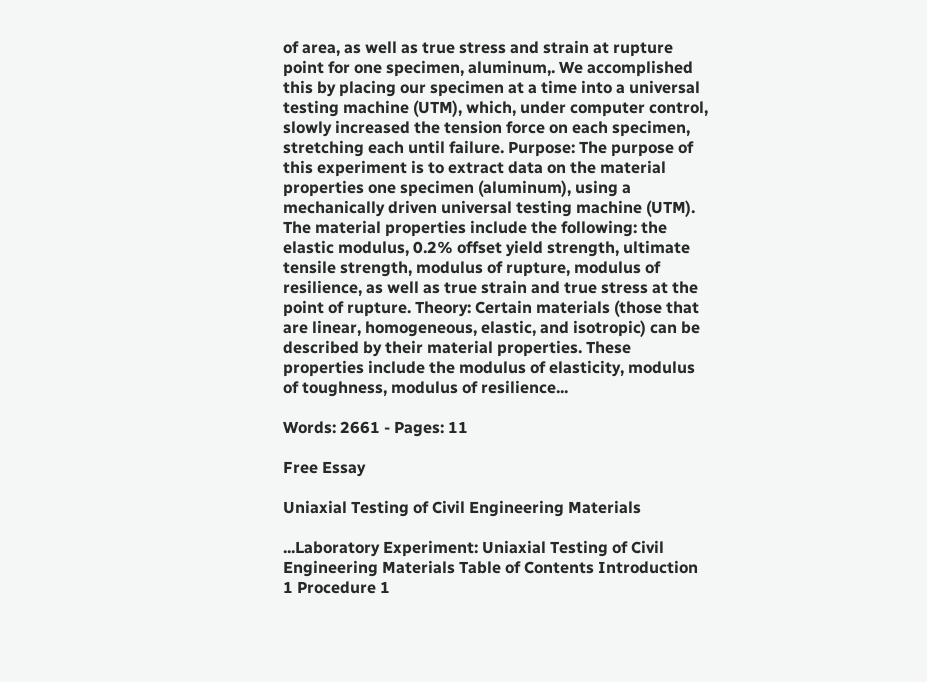of area, as well as true stress and strain at rupture point for one specimen, aluminum,. We accomplished this by placing our specimen at a time into a universal testing machine (UTM), which, under computer control, slowly increased the tension force on each specimen, stretching each until failure. Purpose: The purpose of this experiment is to extract data on the material properties one specimen (aluminum), using a mechanically driven universal testing machine (UTM). The material properties include the following: the elastic modulus, 0.2% offset yield strength, ultimate tensile strength, modulus of rupture, modulus of resilience, as well as true strain and true stress at the point of rupture. Theory: Certain materials (those that are linear, homogeneous, elastic, and isotropic) can be described by their material properties. These properties include the modulus of elasticity, modulus of toughness, modulus of resilience...

Words: 2661 - Pages: 11

Free Essay

Uniaxial Testing of Civil Engineering Materials

...Laboratory Experiment: Uniaxial Testing of Civil Engineering Materials Table of Contents Introduction 1 Procedure 1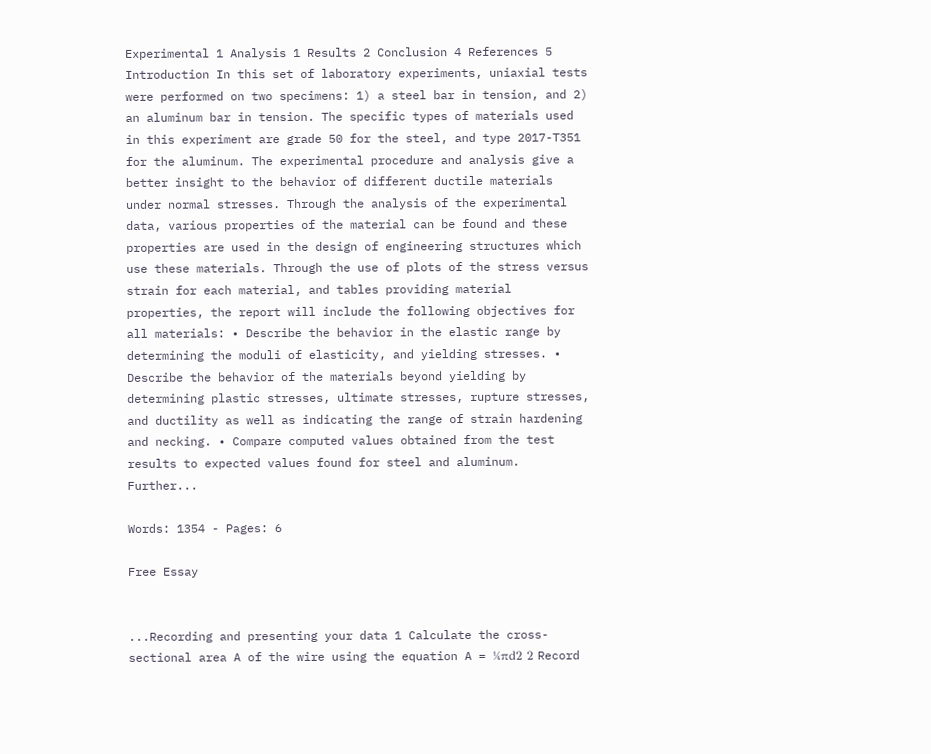Experimental 1 Analysis 1 Results 2 Conclusion 4 References 5 Introduction In this set of laboratory experiments, uniaxial tests were performed on two specimens: 1) a steel bar in tension, and 2) an aluminum bar in tension. The specific types of materials used in this experiment are grade 50 for the steel, and type 2017-T351 for the aluminum. The experimental procedure and analysis give a better insight to the behavior of different ductile materials under normal stresses. Through the analysis of the experimental data, various properties of the material can be found and these properties are used in the design of engineering structures which use these materials. Through the use of plots of the stress versus strain for each material, and tables providing material properties, the report will include the following objectives for all materials: • Describe the behavior in the elastic range by determining the moduli of elasticity, and yielding stresses. • Describe the behavior of the materials beyond yielding by determining plastic stresses, ultimate stresses, rupture stresses, and ductility as well as indicating the range of strain hardening and necking. • Compare computed values obtained from the test results to expected values found for steel and aluminum. Further...

Words: 1354 - Pages: 6

Free Essay


...Recording and presenting your data 1 Calculate the cross-sectional area A of the wire using the equation A = ¼πd2 2 Record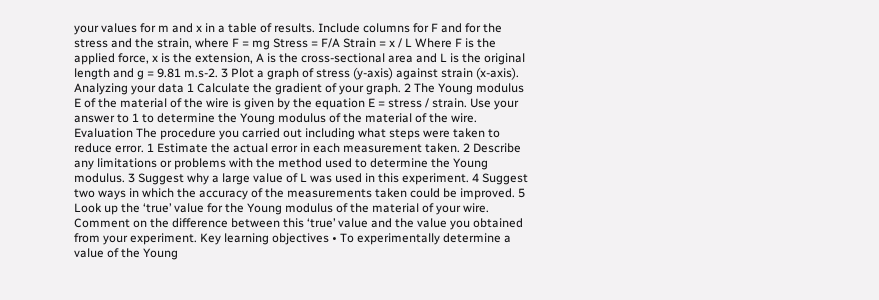your values for m and x in a table of results. Include columns for F and for the stress and the strain, where F = mg Stress = F/A Strain = x / L Where F is the applied force, x is the extension, A is the cross-sectional area and L is the original length and g = 9.81 m.s-2. 3 Plot a graph of stress (y-axis) against strain (x-axis). Analyzing your data 1 Calculate the gradient of your graph. 2 The Young modulus E of the material of the wire is given by the equation E = stress / strain. Use your answer to 1 to determine the Young modulus of the material of the wire. Evaluation The procedure you carried out including what steps were taken to reduce error. 1 Estimate the actual error in each measurement taken. 2 Describe any limitations or problems with the method used to determine the Young modulus. 3 Suggest why a large value of L was used in this experiment. 4 Suggest two ways in which the accuracy of the measurements taken could be improved. 5 Look up the ‘true’ value for the Young modulus of the material of your wire. Comment on the difference between this ‘true’ value and the value you obtained from your experiment. Key learning objectives • To experimentally determine a value of the Young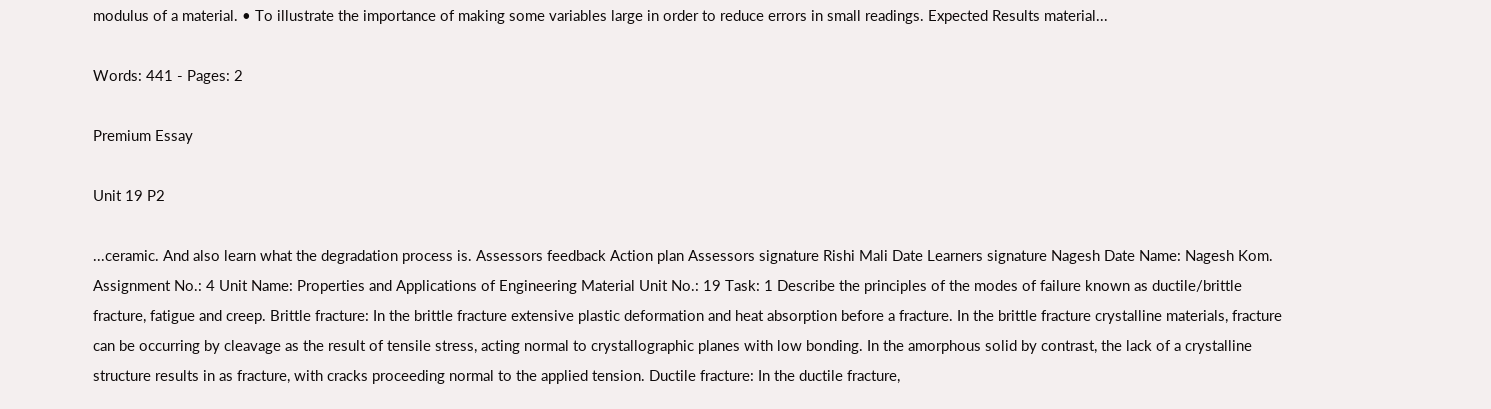modulus of a material. • To illustrate the importance of making some variables large in order to reduce errors in small readings. Expected Results material...

Words: 441 - Pages: 2

Premium Essay

Unit 19 P2

...ceramic. And also learn what the degradation process is. Assessors feedback Action plan Assessors signature Rishi Mali Date Learners signature Nagesh Date Name: Nagesh Kom. Assignment No.: 4 Unit Name: Properties and Applications of Engineering Material Unit No.: 19 Task: 1 Describe the principles of the modes of failure known as ductile/brittle fracture, fatigue and creep. Brittle fracture: In the brittle fracture extensive plastic deformation and heat absorption before a fracture. In the brittle fracture crystalline materials, fracture can be occurring by cleavage as the result of tensile stress, acting normal to crystallographic planes with low bonding. In the amorphous solid by contrast, the lack of a crystalline structure results in as fracture, with cracks proceeding normal to the applied tension. Ductile fracture: In the ductile fracture,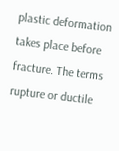plastic deformation takes place before fracture. The terms rupture or ductile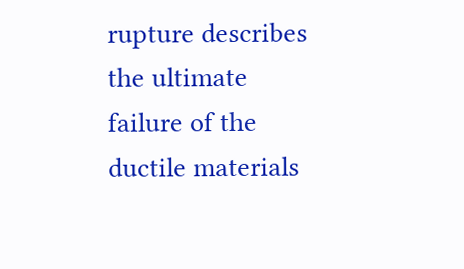rupture describes the ultimate failure of the ductile materials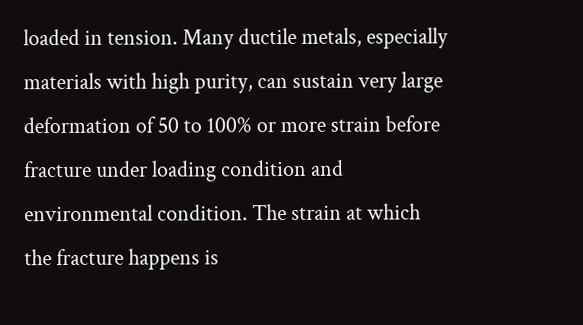loaded in tension. Many ductile metals, especially materials with high purity, can sustain very large deformation of 50 to 100% or more strain before fracture under loading condition and environmental condition. The strain at which the fracture happens is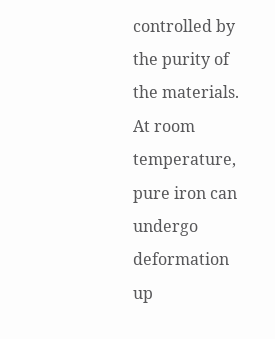controlled by the purity of the materials. At room temperature, pure iron can undergo deformation up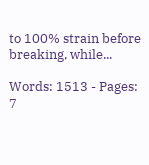to 100% strain before breaking, while...

Words: 1513 - Pages: 7